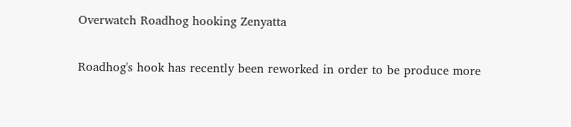Overwatch Roadhog hooking Zenyatta

Roadhog's hook has recently been reworked in order to be produce more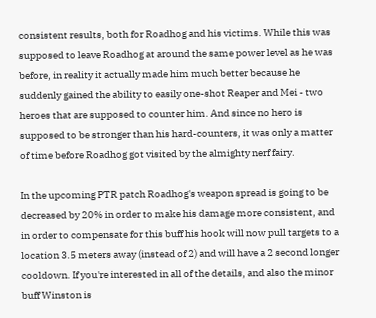consistent results, both for Roadhog and his victims. While this was supposed to leave Roadhog at around the same power level as he was before, in reality it actually made him much better because he suddenly gained the ability to easily one-shot Reaper and Mei - two heroes that are supposed to counter him. And since no hero is supposed to be stronger than his hard-counters, it was only a matter of time before Roadhog got visited by the almighty nerf fairy.

In the upcoming PTR patch Roadhog's weapon spread is going to be decreased by 20% in order to make his damage more consistent, and in order to compensate for this buff his hook will now pull targets to a location 3.5 meters away (instead of 2) and will have a 2 second longer cooldown. If you're interested in all of the details, and also the minor buff Winston is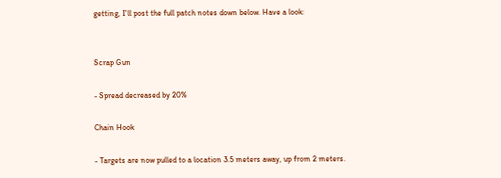getting, I'll post the full patch notes down below. Have a look:


Scrap Gun

- Spread decreased by 20%

Chain Hook

- Targets are now pulled to a location 3.5 meters away, up from 2 meters.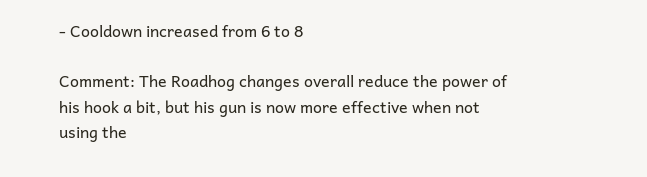- Cooldown increased from 6 to 8

Comment: The Roadhog changes overall reduce the power of his hook a bit, but his gun is now more effective when not using the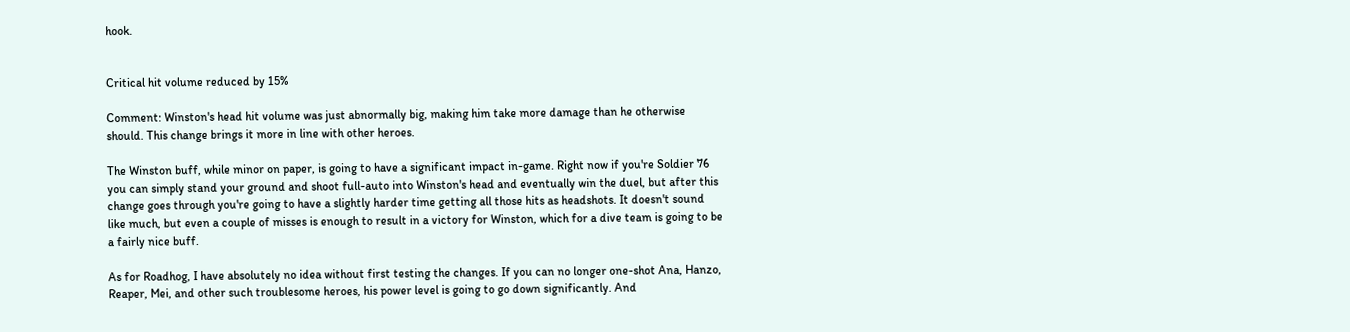hook.


Critical hit volume reduced by 15%

Comment: Winston's head hit volume was just abnormally big, making him take more damage than he otherwise should. This change brings it more in line with other heroes.

The Winston buff, while minor on paper, is going to have a significant impact in-game. Right now if you're Soldier 76 you can simply stand your ground and shoot full-auto into Winston's head and eventually win the duel, but after this change goes through you're going to have a slightly harder time getting all those hits as headshots. It doesn't sound like much, but even a couple of misses is enough to result in a victory for Winston, which for a dive team is going to be a fairly nice buff.

As for Roadhog, I have absolutely no idea without first testing the changes. If you can no longer one-shot Ana, Hanzo, Reaper, Mei, and other such troublesome heroes, his power level is going to go down significantly. And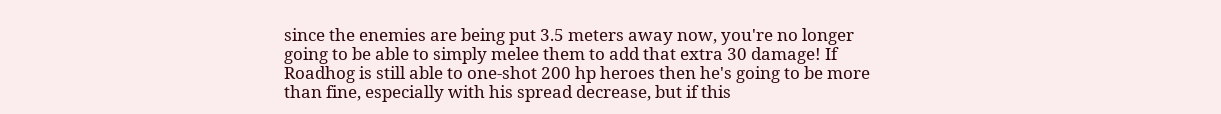since the enemies are being put 3.5 meters away now, you're no longer going to be able to simply melee them to add that extra 30 damage! If Roadhog is still able to one-shot 200 hp heroes then he's going to be more than fine, especially with his spread decrease, but if this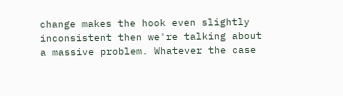change makes the hook even slightly inconsistent then we're talking about a massive problem. Whatever the case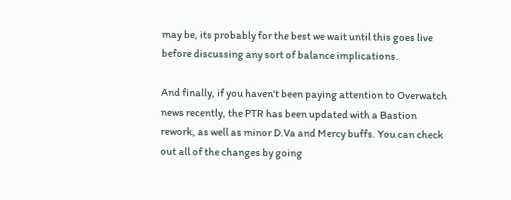may be, its probably for the best we wait until this goes live before discussing any sort of balance implications.

And finally, if you haven't been paying attention to Overwatch news recently, the PTR has been updated with a Bastion rework, as well as minor D.Va and Mercy buffs. You can check out all of the changes by going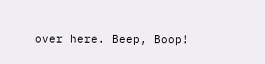over here. Beep, Boop!